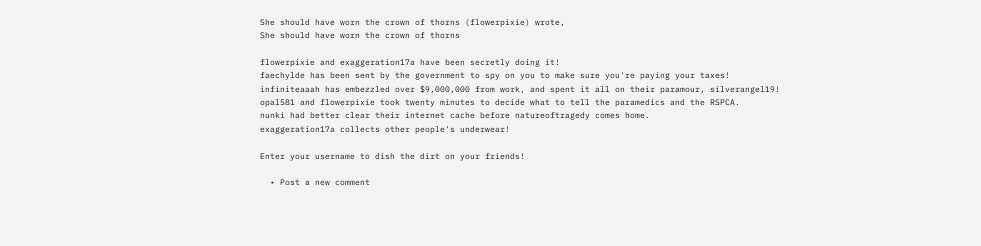She should have worn the crown of thorns (flowerpixie) wrote,
She should have worn the crown of thorns

flowerpixie and exaggeration17a have been secretly doing it!
faechylde has been sent by the government to spy on you to make sure you're paying your taxes!
infiniteaaah has embezzled over $9,000,000 from work, and spent it all on their paramour, silverangel19!
opal581 and flowerpixie took twenty minutes to decide what to tell the paramedics and the RSPCA.
nunki had better clear their internet cache before natureoftragedy comes home.
exaggeration17a collects other people's underwear!

Enter your username to dish the dirt on your friends!

  • Post a new comment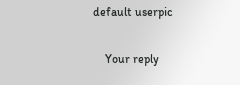default userpic

    Your reply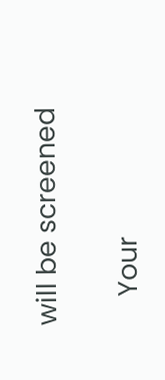will be screened

    Your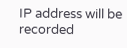IP address will be recorded